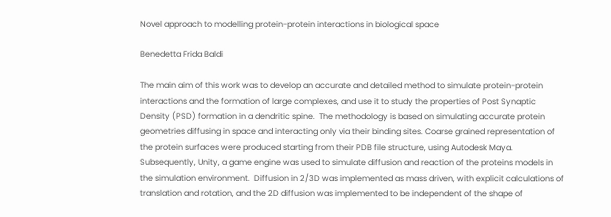Novel approach to modelling protein-protein interactions in biological space

Benedetta Frida Baldi

The main aim of this work was to develop an accurate and detailed method to simulate protein-protein interactions and the formation of large complexes, and use it to study the properties of Post Synaptic Density (PSD) formation in a dendritic spine.  The methodology is based on simulating accurate protein geometries diffusing in space and interacting only via their binding sites. Coarse grained representation of the protein surfaces were produced starting from their PDB file structure, using Autodesk Maya. Subsequently, Unity, a game engine was used to simulate diffusion and reaction of the proteins models in the simulation environment.  Diffusion in 2/3D was implemented as mass driven, with explicit calculations of translation and rotation, and the 2D diffusion was implemented to be independent of the shape of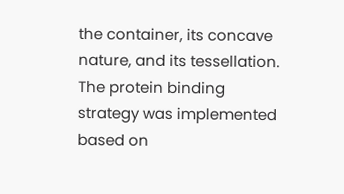the container, its concave nature, and its tessellation. The protein binding strategy was implemented based on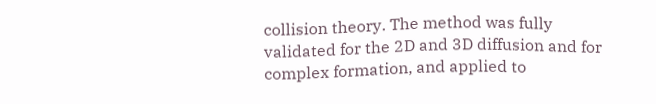collision theory. The method was fully validated for the 2D and 3D diffusion and for complex formation, and applied to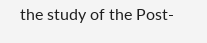the study of the Post-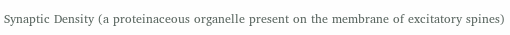Synaptic Density (a proteinaceous organelle present on the membrane of excitatory spines)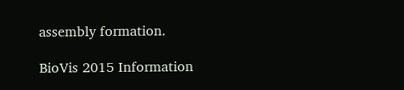assembly formation.

BioVis 2015 Information